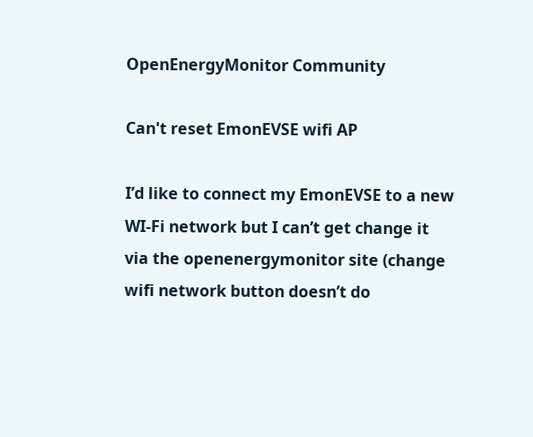OpenEnergyMonitor Community

Can't reset EmonEVSE wifi AP

I’d like to connect my EmonEVSE to a new WI-Fi network but I can’t get change it via the openenergymonitor site (change wifi network button doesn’t do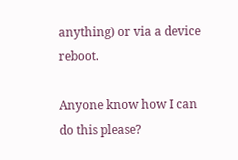anything) or via a device reboot.

Anyone know how I can do this please?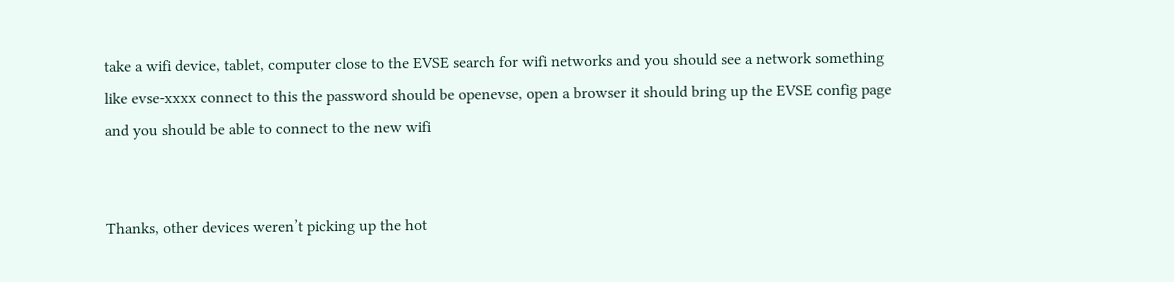take a wifi device, tablet, computer close to the EVSE search for wifi networks and you should see a network something like evse-xxxx connect to this the password should be openevse, open a browser it should bring up the EVSE config page and you should be able to connect to the new wifi


Thanks, other devices weren’t picking up the hot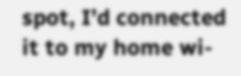spot, I’d connected it to my home wi-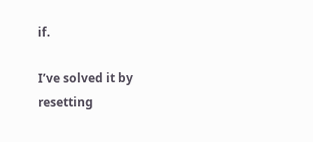if.

I’ve solved it by resetting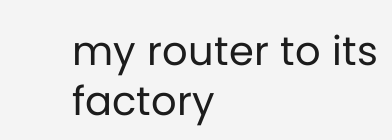my router to its factory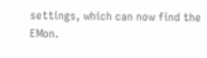settings, which can now find the EMon.